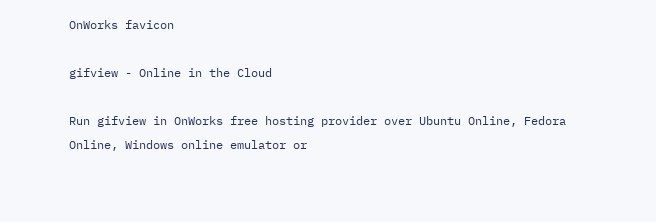OnWorks favicon

gifview - Online in the Cloud

Run gifview in OnWorks free hosting provider over Ubuntu Online, Fedora Online, Windows online emulator or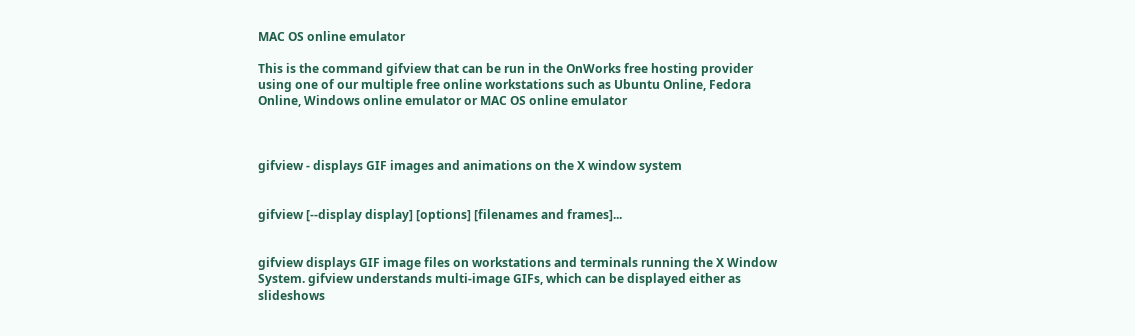MAC OS online emulator

This is the command gifview that can be run in the OnWorks free hosting provider using one of our multiple free online workstations such as Ubuntu Online, Fedora Online, Windows online emulator or MAC OS online emulator



gifview - displays GIF images and animations on the X window system


gifview [--display display] [options] [filenames and frames]...


gifview displays GIF image files on workstations and terminals running the X Window
System. gifview understands multi-image GIFs, which can be displayed either as slideshows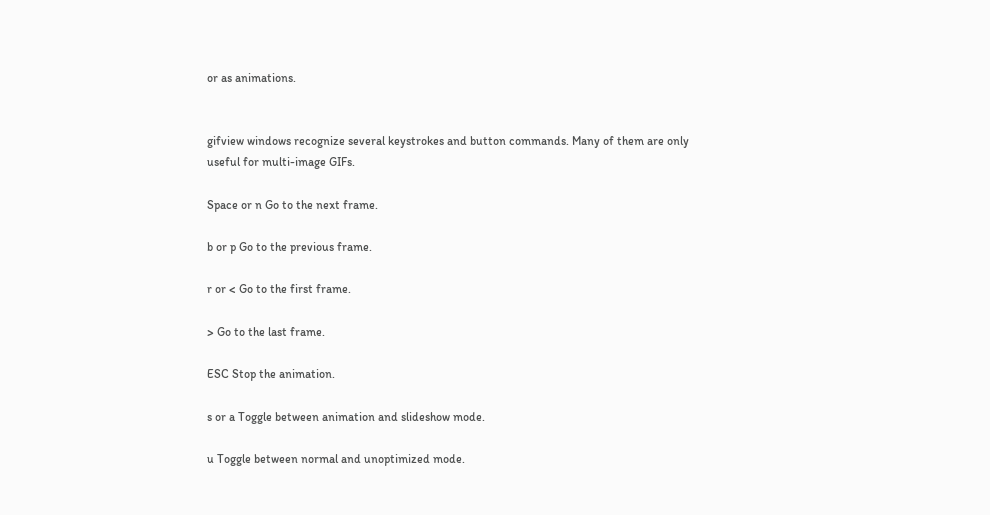or as animations.


gifview windows recognize several keystrokes and button commands. Many of them are only
useful for multi-image GIFs.

Space or n Go to the next frame.

b or p Go to the previous frame.

r or < Go to the first frame.

> Go to the last frame.

ESC Stop the animation.

s or a Toggle between animation and slideshow mode.

u Toggle between normal and unoptimized mode.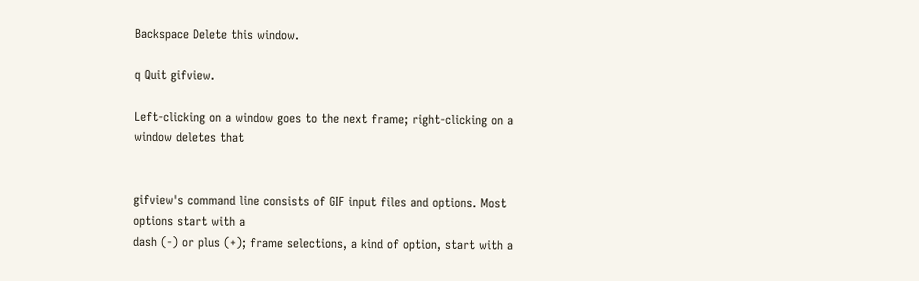Backspace Delete this window.

q Quit gifview.

Left-clicking on a window goes to the next frame; right-clicking on a window deletes that


gifview's command line consists of GIF input files and options. Most options start with a
dash (-) or plus (+); frame selections, a kind of option, start with a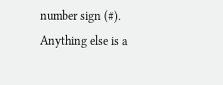number sign (#).
Anything else is a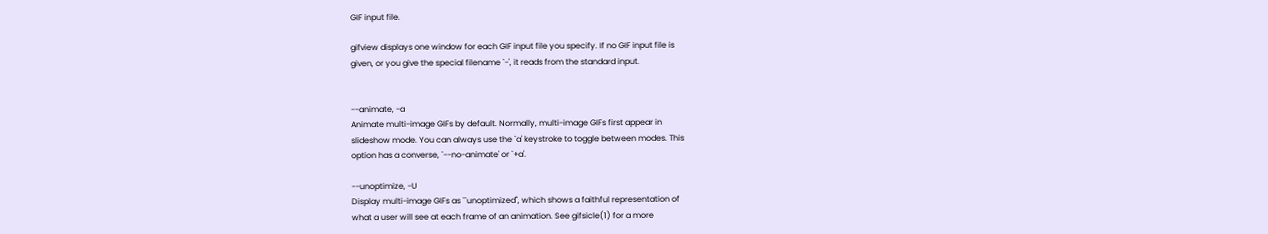GIF input file.

gifview displays one window for each GIF input file you specify. If no GIF input file is
given, or you give the special filename `-', it reads from the standard input.


--animate, -a
Animate multi-image GIFs by default. Normally, multi-image GIFs first appear in
slideshow mode. You can always use the `a' keystroke to toggle between modes. This
option has a converse, `--no-animate' or `+a'.

--unoptimize, -U
Display multi-image GIFs as ``unoptimized'', which shows a faithful representation of
what a user will see at each frame of an animation. See gifsicle(1) for a more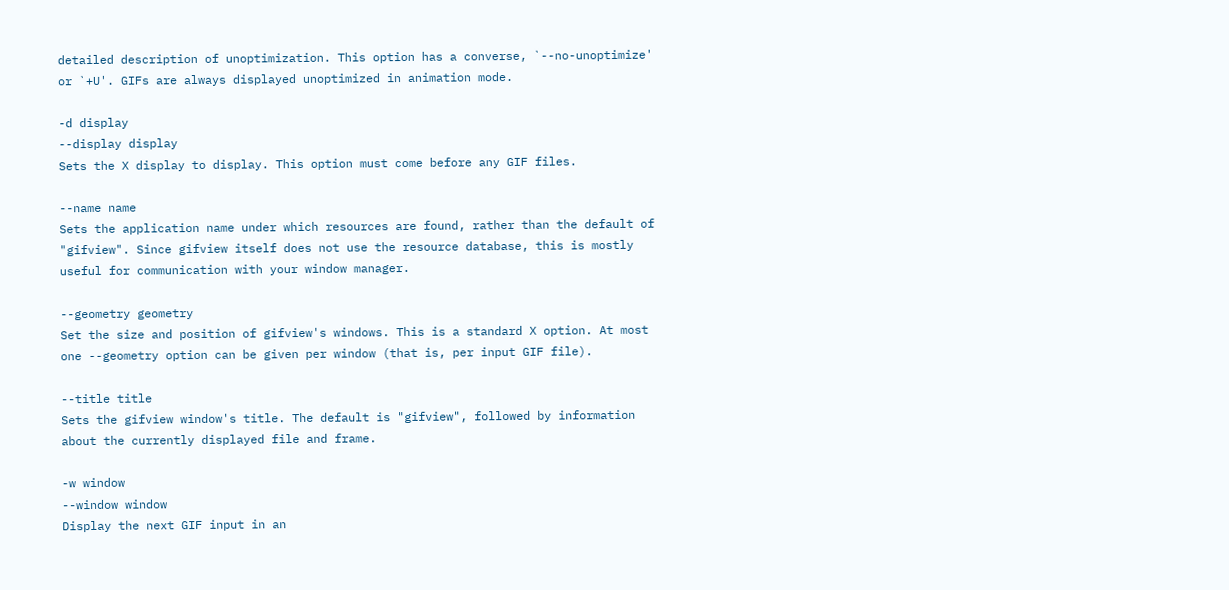detailed description of unoptimization. This option has a converse, `--no-unoptimize'
or `+U'. GIFs are always displayed unoptimized in animation mode.

-d display
--display display
Sets the X display to display. This option must come before any GIF files.

--name name
Sets the application name under which resources are found, rather than the default of
"gifview". Since gifview itself does not use the resource database, this is mostly
useful for communication with your window manager.

--geometry geometry
Set the size and position of gifview's windows. This is a standard X option. At most
one --geometry option can be given per window (that is, per input GIF file).

--title title
Sets the gifview window's title. The default is "gifview", followed by information
about the currently displayed file and frame.

-w window
--window window
Display the next GIF input in an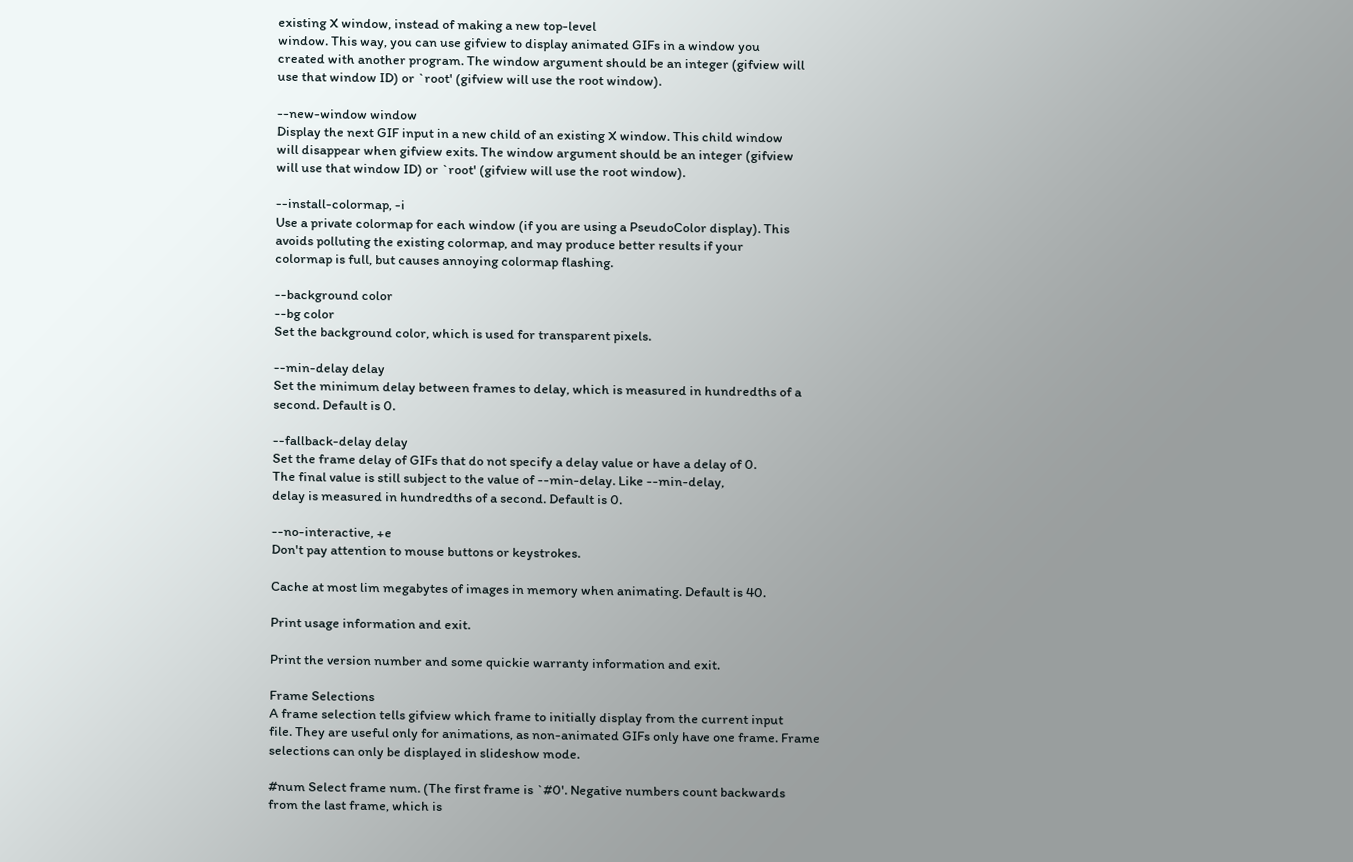existing X window, instead of making a new top-level
window. This way, you can use gifview to display animated GIFs in a window you
created with another program. The window argument should be an integer (gifview will
use that window ID) or `root' (gifview will use the root window).

--new-window window
Display the next GIF input in a new child of an existing X window. This child window
will disappear when gifview exits. The window argument should be an integer (gifview
will use that window ID) or `root' (gifview will use the root window).

--install-colormap, -i
Use a private colormap for each window (if you are using a PseudoColor display). This
avoids polluting the existing colormap, and may produce better results if your
colormap is full, but causes annoying colormap flashing.

--background color
--bg color
Set the background color, which is used for transparent pixels.

--min-delay delay
Set the minimum delay between frames to delay, which is measured in hundredths of a
second. Default is 0.

--fallback-delay delay
Set the frame delay of GIFs that do not specify a delay value or have a delay of 0.
The final value is still subject to the value of --min-delay. Like --min-delay,
delay is measured in hundredths of a second. Default is 0.

--no-interactive, +e
Don't pay attention to mouse buttons or keystrokes.

Cache at most lim megabytes of images in memory when animating. Default is 40.

Print usage information and exit.

Print the version number and some quickie warranty information and exit.

Frame Selections
A frame selection tells gifview which frame to initially display from the current input
file. They are useful only for animations, as non-animated GIFs only have one frame. Frame
selections can only be displayed in slideshow mode.

#num Select frame num. (The first frame is `#0'. Negative numbers count backwards
from the last frame, which is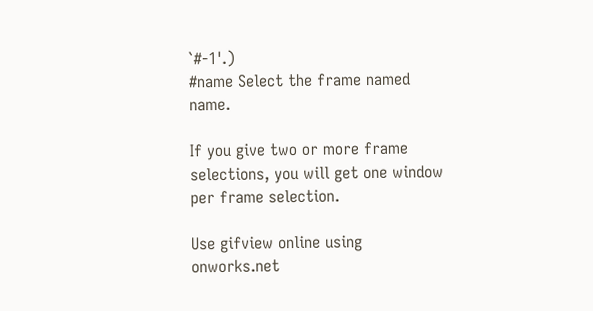`#-1'.)
#name Select the frame named name.

If you give two or more frame selections, you will get one window per frame selection.

Use gifview online using onworks.net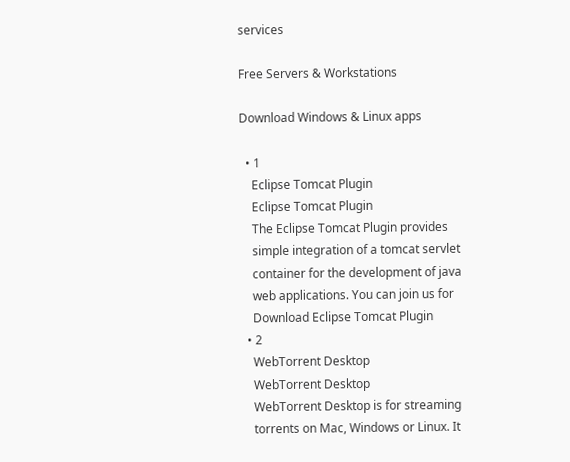services

Free Servers & Workstations

Download Windows & Linux apps

  • 1
    Eclipse Tomcat Plugin
    Eclipse Tomcat Plugin
    The Eclipse Tomcat Plugin provides
    simple integration of a tomcat servlet
    container for the development of java
    web applications. You can join us for
    Download Eclipse Tomcat Plugin
  • 2
    WebTorrent Desktop
    WebTorrent Desktop
    WebTorrent Desktop is for streaming
    torrents on Mac, Windows or Linux. It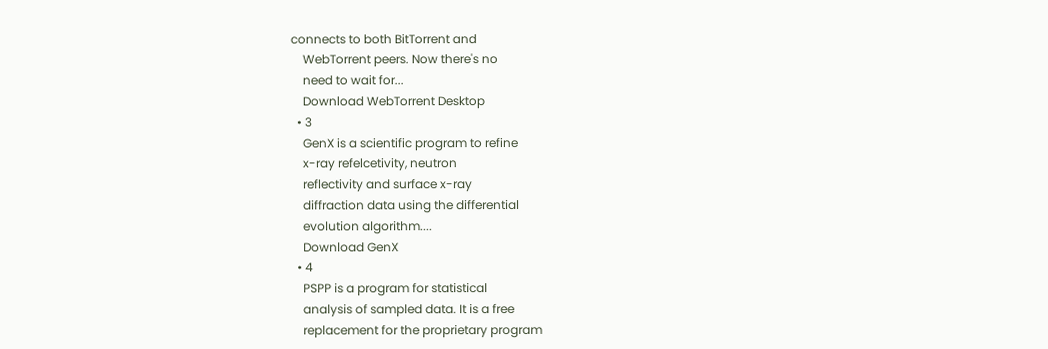connects to both BitTorrent and
    WebTorrent peers. Now there's no
    need to wait for...
    Download WebTorrent Desktop
  • 3
    GenX is a scientific program to refine
    x-ray refelcetivity, neutron
    reflectivity and surface x-ray
    diffraction data using the differential
    evolution algorithm....
    Download GenX
  • 4
    PSPP is a program for statistical
    analysis of sampled data. It is a free
    replacement for the proprietary program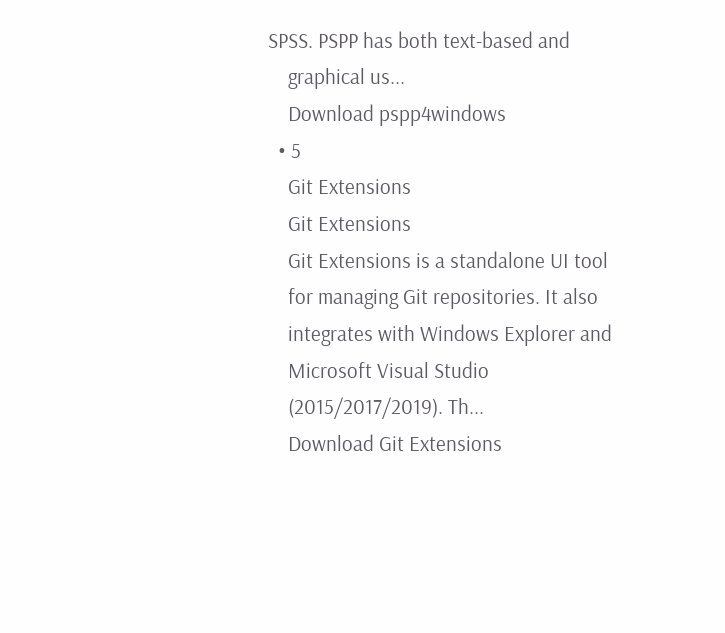SPSS. PSPP has both text-based and
    graphical us...
    Download pspp4windows
  • 5
    Git Extensions
    Git Extensions
    Git Extensions is a standalone UI tool
    for managing Git repositories. It also
    integrates with Windows Explorer and
    Microsoft Visual Studio
    (2015/2017/2019). Th...
    Download Git Extensions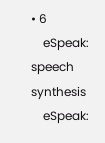• 6
    eSpeak: speech synthesis
    eSpeak: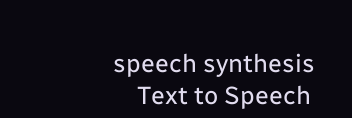speech synthesis
    Text to Speech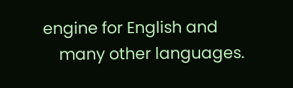engine for English and
    many other languages.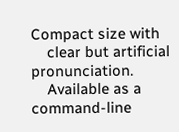Compact size with
    clear but artificial pronunciation.
    Available as a command-line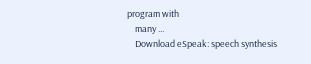program with
    many ...
    Download eSpeak: speech synthesis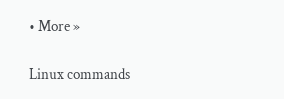• More »

Linux commands